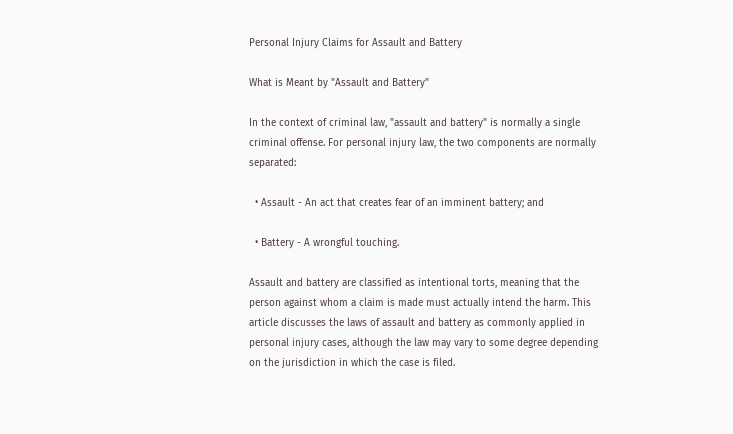Personal Injury Claims for Assault and Battery

What is Meant by "Assault and Battery"

In the context of criminal law, "assault and battery" is normally a single criminal offense. For personal injury law, the two components are normally separated:

  • Assault - An act that creates fear of an imminent battery; and

  • Battery - A wrongful touching.

Assault and battery are classified as intentional torts, meaning that the person against whom a claim is made must actually intend the harm. This article discusses the laws of assault and battery as commonly applied in personal injury cases, although the law may vary to some degree depending on the jurisdiction in which the case is filed.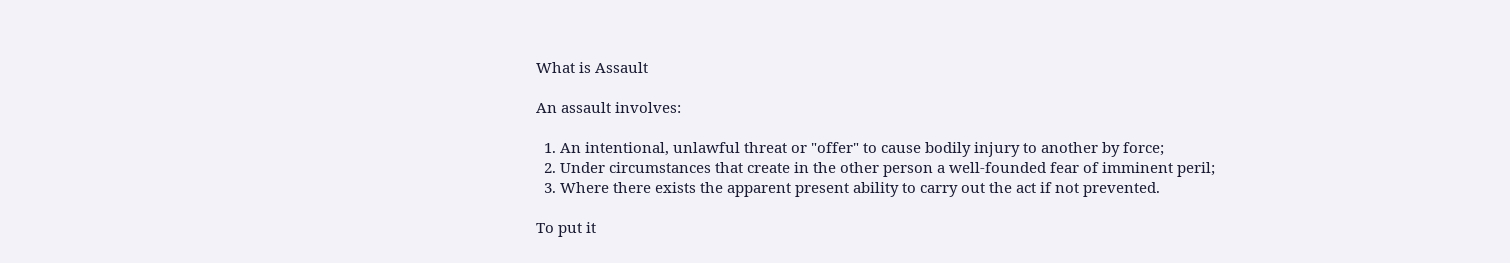What is Assault

An assault involves:

  1. An intentional, unlawful threat or "offer" to cause bodily injury to another by force;
  2. Under circumstances that create in the other person a well-founded fear of imminent peril;
  3. Where there exists the apparent present ability to carry out the act if not prevented.

To put it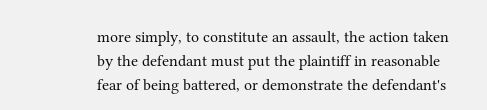more simply, to constitute an assault, the action taken by the defendant must put the plaintiff in reasonable fear of being battered, or demonstrate the defendant's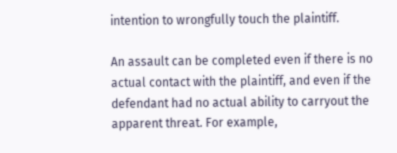intention to wrongfully touch the plaintiff.

An assault can be completed even if there is no actual contact with the plaintiff, and even if the defendant had no actual ability to carryout the apparent threat. For example,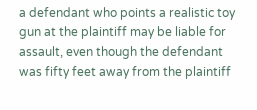a defendant who points a realistic toy gun at the plaintiff may be liable for assault, even though the defendant was fifty feet away from the plaintiff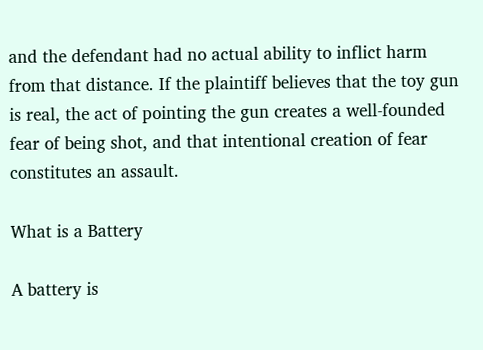and the defendant had no actual ability to inflict harm from that distance. If the plaintiff believes that the toy gun is real, the act of pointing the gun creates a well-founded fear of being shot, and that intentional creation of fear constitutes an assault.

What is a Battery

A battery is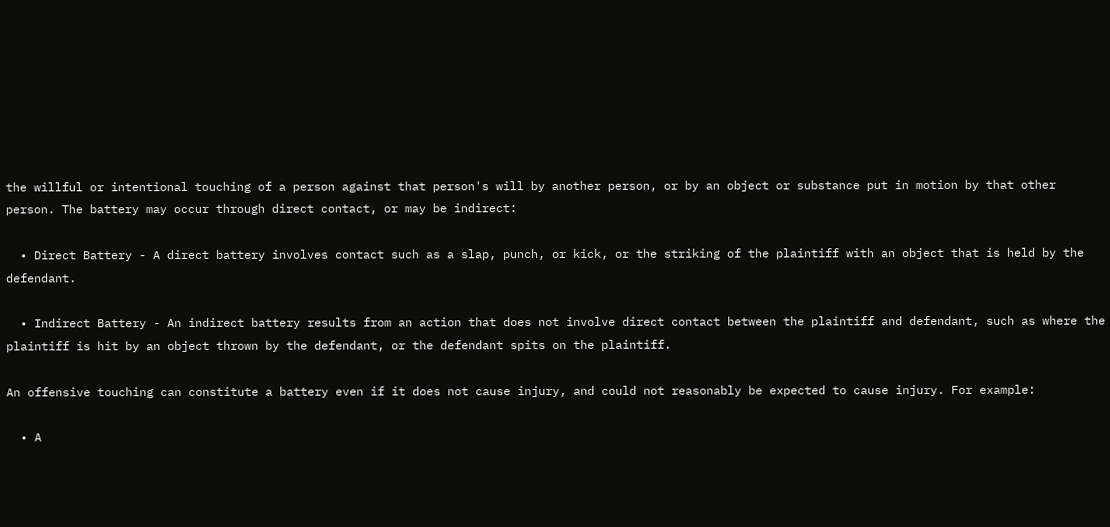the willful or intentional touching of a person against that person's will by another person, or by an object or substance put in motion by that other person. The battery may occur through direct contact, or may be indirect:

  • Direct Battery - A direct battery involves contact such as a slap, punch, or kick, or the striking of the plaintiff with an object that is held by the defendant.

  • Indirect Battery - An indirect battery results from an action that does not involve direct contact between the plaintiff and defendant, such as where the plaintiff is hit by an object thrown by the defendant, or the defendant spits on the plaintiff.

An offensive touching can constitute a battery even if it does not cause injury, and could not reasonably be expected to cause injury. For example:

  • A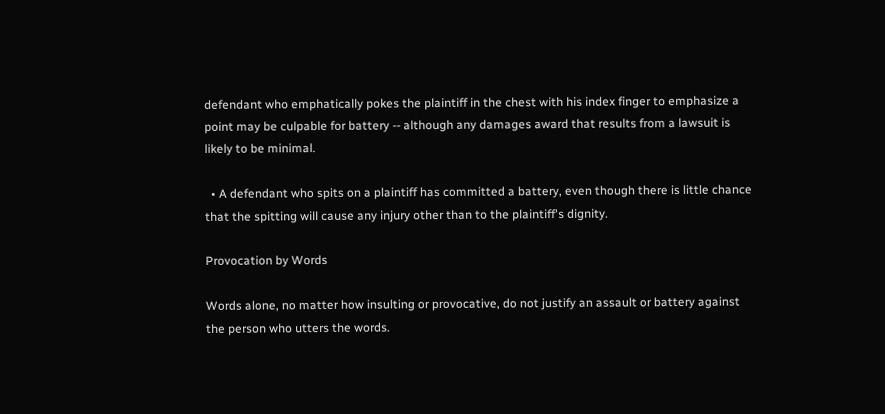defendant who emphatically pokes the plaintiff in the chest with his index finger to emphasize a point may be culpable for battery -- although any damages award that results from a lawsuit is likely to be minimal.

  • A defendant who spits on a plaintiff has committed a battery, even though there is little chance that the spitting will cause any injury other than to the plaintiff's dignity.

Provocation by Words

Words alone, no matter how insulting or provocative, do not justify an assault or battery against the person who utters the words.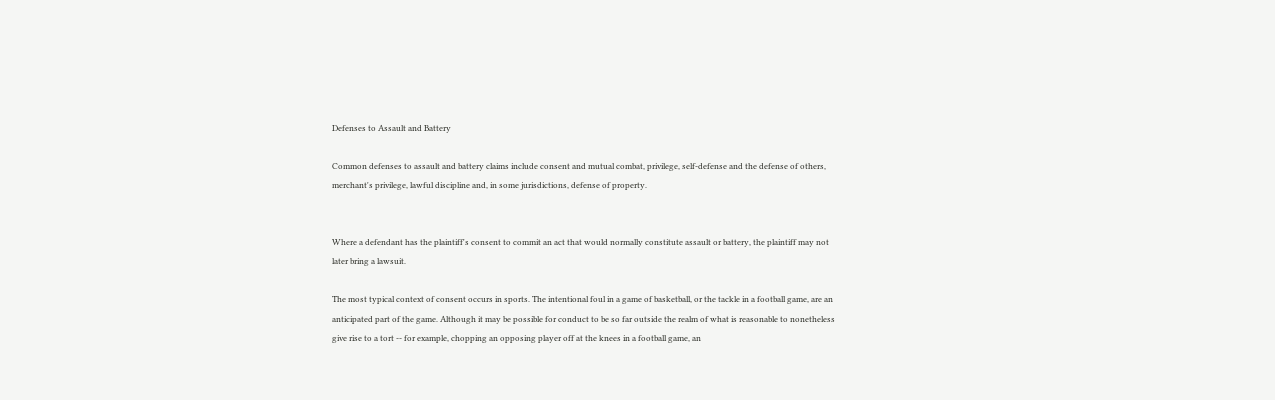Defenses to Assault and Battery

Common defenses to assault and battery claims include consent and mutual combat, privilege, self-defense and the defense of others, merchant's privilege, lawful discipline and, in some jurisdictions, defense of property.


Where a defendant has the plaintiff's consent to commit an act that would normally constitute assault or battery, the plaintiff may not later bring a lawsuit.

The most typical context of consent occurs in sports. The intentional foul in a game of basketball, or the tackle in a football game, are an anticipated part of the game. Although it may be possible for conduct to be so far outside the realm of what is reasonable to nonetheless give rise to a tort -- for example, chopping an opposing player off at the knees in a football game, an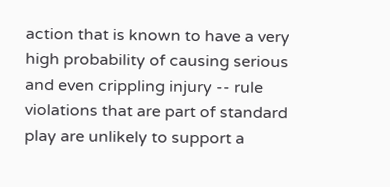action that is known to have a very high probability of causing serious and even crippling injury -- rule violations that are part of standard play are unlikely to support a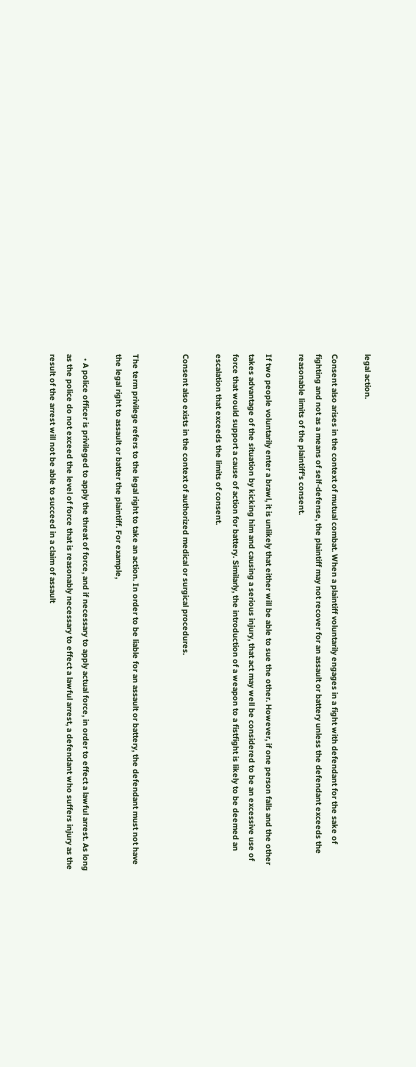legal action.

Consent also arises in the context of mutual combat. When a plaintiff voluntarily engages in a fight with defendant for the sake of fighting and not as a means of self-defense, the plaintiff may not recover for an assault or battery unless the defendant exceeds the reasonable limits of the plaintiff's consent.

If two people voluntarily enter a brawl, it is unlikely that either will be able to sue the other. However, if one person falls and the other takes advantage of the situation by kicking him and causing a serious injury, that act may well be considered to be an excessive use of force that would support a cause of action for battery. Similarly, the introduction of a weapon to a fistfight is likely to be deemed an escalation that exceeds the limits of consent.

Consent also exists in the context of authorized medical or surgical procedures.


The term privilege refers to the legal right to take an action. In order to be liable for an assault or battery, the defendant must not have the legal right to assault or batter the plaintiff. For example,

  • A police officer is privileged to apply the threat of force, and if necessary to apply actual force, in order to effect a lawful arrest. As long as the police do not exceed the level of force that is reasonably necessary to effect a lawful arrest, a defendant who suffers injury as the result of the arrest will not be able to succeed in a claim of assault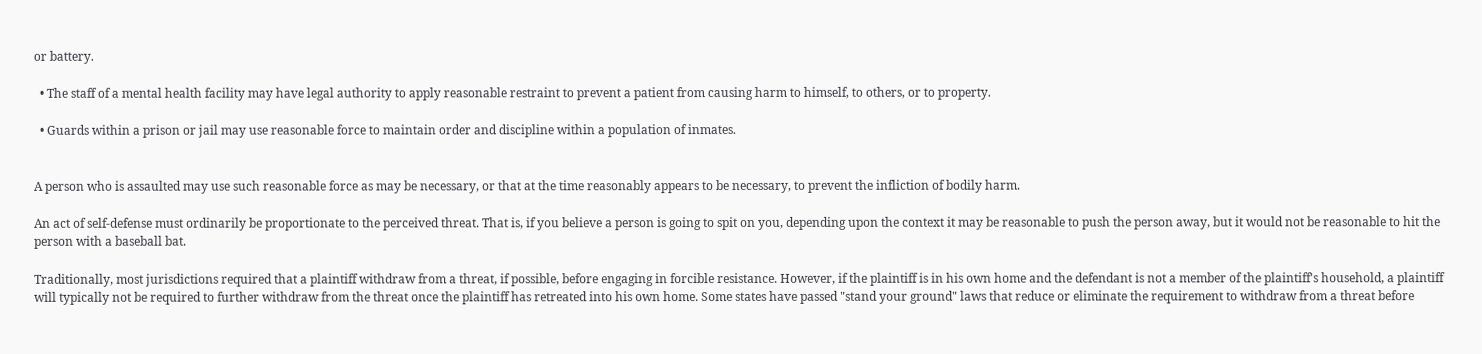or battery.

  • The staff of a mental health facility may have legal authority to apply reasonable restraint to prevent a patient from causing harm to himself, to others, or to property.

  • Guards within a prison or jail may use reasonable force to maintain order and discipline within a population of inmates.


A person who is assaulted may use such reasonable force as may be necessary, or that at the time reasonably appears to be necessary, to prevent the infliction of bodily harm.

An act of self-defense must ordinarily be proportionate to the perceived threat. That is, if you believe a person is going to spit on you, depending upon the context it may be reasonable to push the person away, but it would not be reasonable to hit the person with a baseball bat.

Traditionally, most jurisdictions required that a plaintiff withdraw from a threat, if possible, before engaging in forcible resistance. However, if the plaintiff is in his own home and the defendant is not a member of the plaintiff's household, a plaintiff will typically not be required to further withdraw from the threat once the plaintiff has retreated into his own home. Some states have passed "stand your ground" laws that reduce or eliminate the requirement to withdraw from a threat before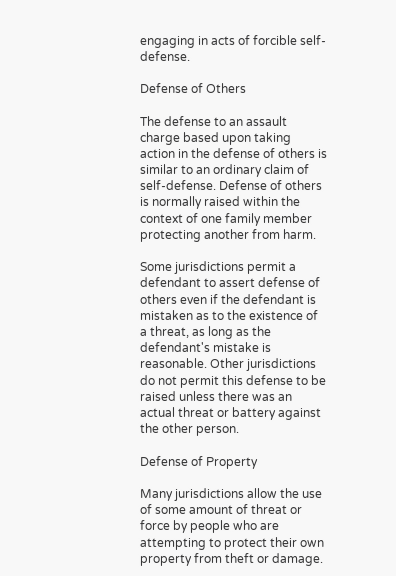engaging in acts of forcible self-defense.

Defense of Others

The defense to an assault charge based upon taking action in the defense of others is similar to an ordinary claim of self-defense. Defense of others is normally raised within the context of one family member protecting another from harm.

Some jurisdictions permit a defendant to assert defense of others even if the defendant is mistaken as to the existence of a threat, as long as the defendant's mistake is reasonable. Other jurisdictions do not permit this defense to be raised unless there was an actual threat or battery against the other person.

Defense of Property

Many jurisdictions allow the use of some amount of threat or force by people who are attempting to protect their own property from theft or damage.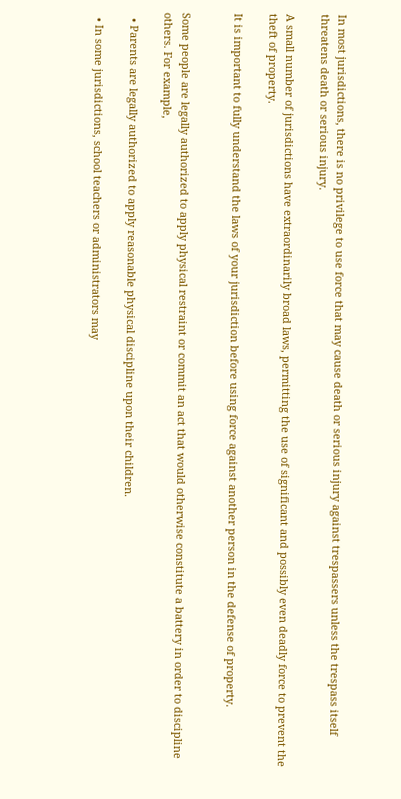In most jurisdictions, there is no privilege to use force that may cause death or serious injury against trespassers unless the trespass itself threatens death or serious injury.

A small number of jurisdictions have extraordinarily broad laws, permitting the use of significant and possibly even deadly force to prevent the theft of property.

It is important to fully understand the laws of your jurisdiction before using force against another person in the defense of property.


Some people are legally authorized to apply physical restraint or commit an act that would otherwise constitute a battery in order to discipline others. For example,

  • Parents are legally authorized to apply reasonable physical discipline upon their children.

  • In some jurisdictions, school teachers or administrators may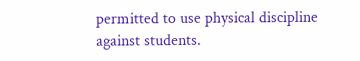permitted to use physical discipline against students.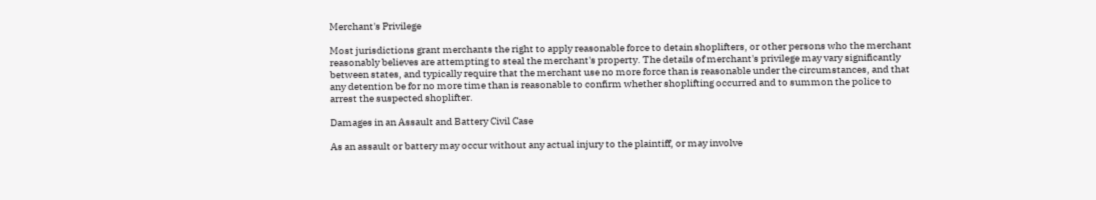Merchant's Privilege

Most jurisdictions grant merchants the right to apply reasonable force to detain shoplifters, or other persons who the merchant reasonably believes are attempting to steal the merchant's property. The details of merchant's privilege may vary significantly between states, and typically require that the merchant use no more force than is reasonable under the circumstances, and that any detention be for no more time than is reasonable to confirm whether shoplifting occurred and to summon the police to arrest the suspected shoplifter.

Damages in an Assault and Battery Civil Case

As an assault or battery may occur without any actual injury to the plaintiff, or may involve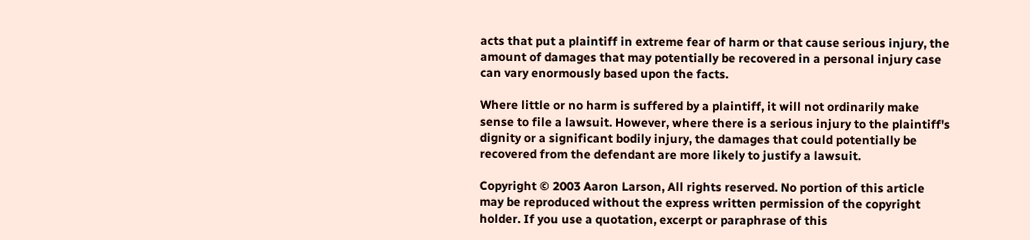acts that put a plaintiff in extreme fear of harm or that cause serious injury, the amount of damages that may potentially be recovered in a personal injury case can vary enormously based upon the facts.

Where little or no harm is suffered by a plaintiff, it will not ordinarily make sense to file a lawsuit. However, where there is a serious injury to the plaintiff's dignity or a significant bodily injury, the damages that could potentially be recovered from the defendant are more likely to justify a lawsuit.

Copyright © 2003 Aaron Larson, All rights reserved. No portion of this article may be reproduced without the express written permission of the copyright holder. If you use a quotation, excerpt or paraphrase of this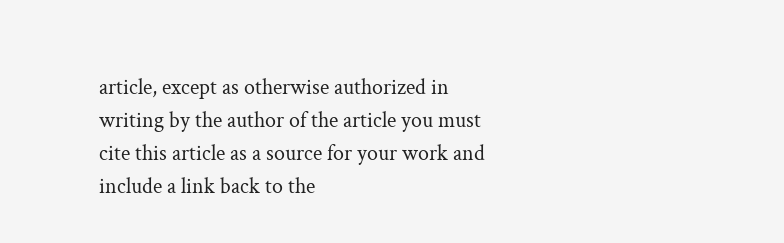article, except as otherwise authorized in writing by the author of the article you must cite this article as a source for your work and include a link back to the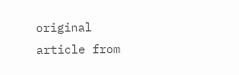original article from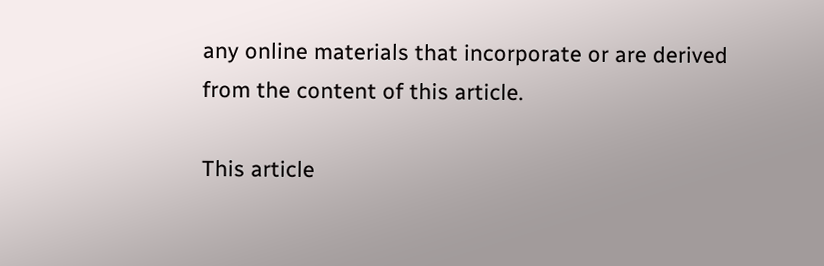any online materials that incorporate or are derived from the content of this article.

This article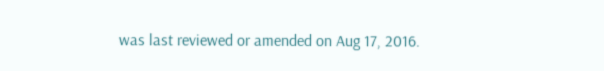was last reviewed or amended on Aug 17, 2016.